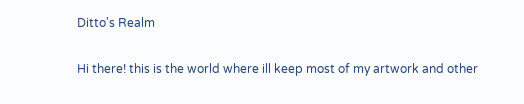Ditto's Realm

Hi there! this is the world where ill keep most of my artwork and other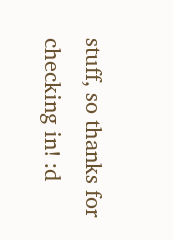stuff, so thanks for checking in! :d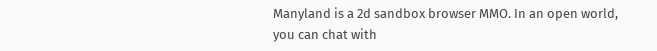Manyland is a 2d sandbox browser MMO. In an open world, you can chat with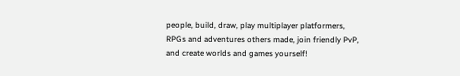people, build, draw, play multiplayer platformers, RPGs and adventures others made, join friendly PvP, and create worlds and games yourself!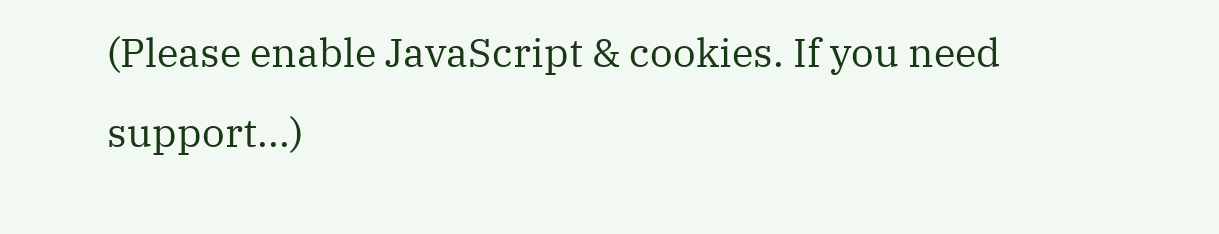(Please enable JavaScript & cookies. If you need support...)